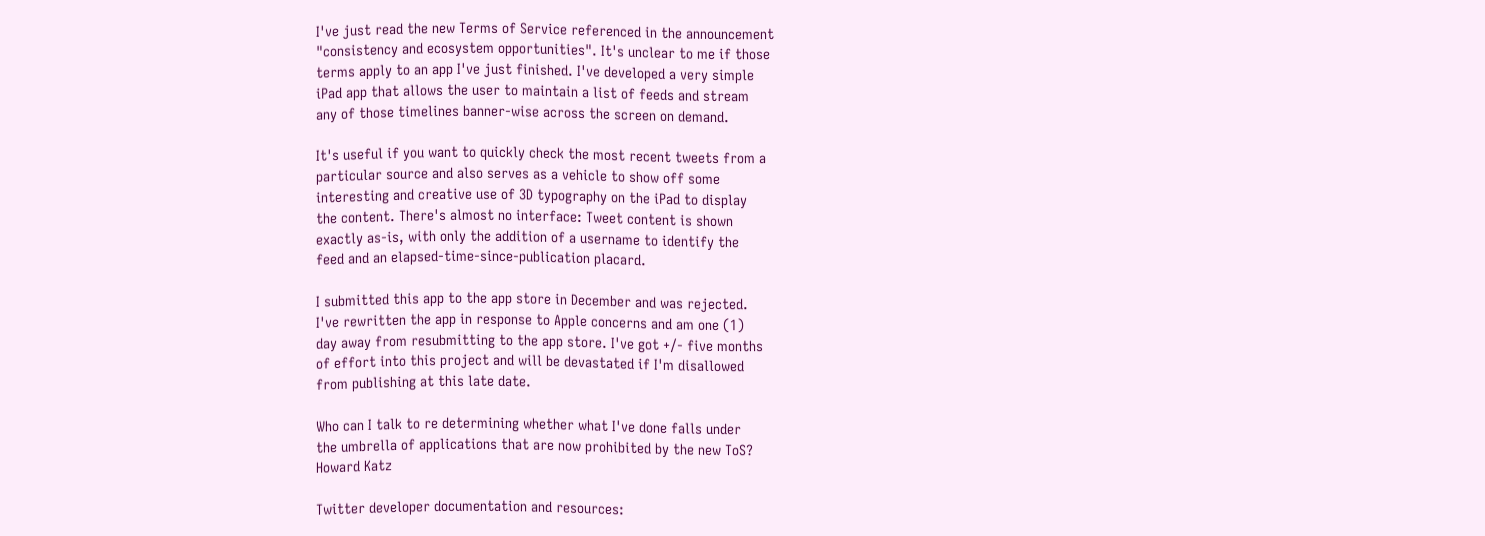I've just read the new Terms of Service referenced in the announcement
"consistency and ecosystem opportunities". It's unclear to me if those
terms apply to an app I've just finished. I've developed a very simple
iPad app that allows the user to maintain a list of feeds and stream
any of those timelines banner-wise across the screen on demand.

It's useful if you want to quickly check the most recent tweets from a
particular source and also serves as a vehicle to show off some
interesting and creative use of 3D typography on the iPad to display
the content. There's almost no interface: Tweet content is shown
exactly as-is, with only the addition of a username to identify the
feed and an elapsed-time-since-publication placard.

I submitted this app to the app store in December and was rejected.
I've rewritten the app in response to Apple concerns and am one (1)
day away from resubmitting to the app store. I've got +/- five months
of effort into this project and will be devastated if I'm disallowed
from publishing at this late date.

Who can I talk to re determining whether what I've done falls under
the umbrella of applications that are now prohibited by the new ToS?
Howard Katz

Twitter developer documentation and resources: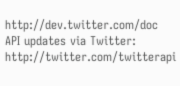http://dev.twitter.com/doc
API updates via Twitter: http://twitter.com/twitterapi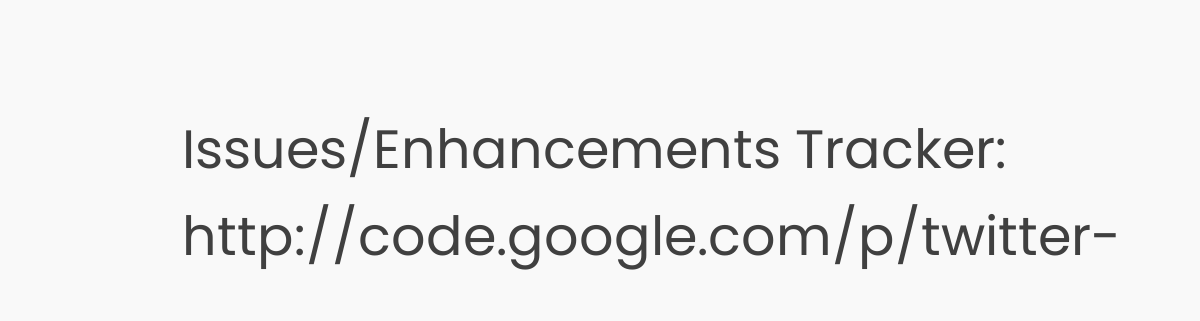Issues/Enhancements Tracker: http://code.google.com/p/twitter-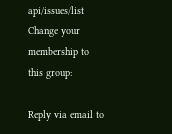api/issues/list
Change your membership to this group:

Reply via email to